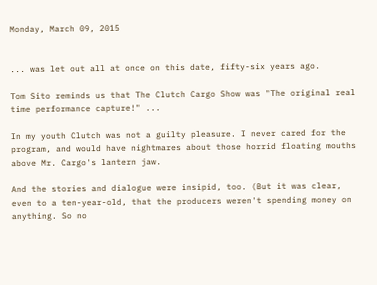Monday, March 09, 2015


... was let out all at once on this date, fifty-six years ago.

Tom Sito reminds us that The Clutch Cargo Show was "The original real time performance capture!" ...

In my youth Clutch was not a guilty pleasure. I never cared for the program, and would have nightmares about those horrid floating mouths above Mr. Cargo's lantern jaw.

And the stories and dialogue were insipid, too. (But it was clear, even to a ten-year-old, that the producers weren't spending money on anything. So no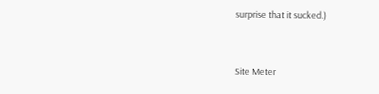surprise that it sucked.)


Site Meter